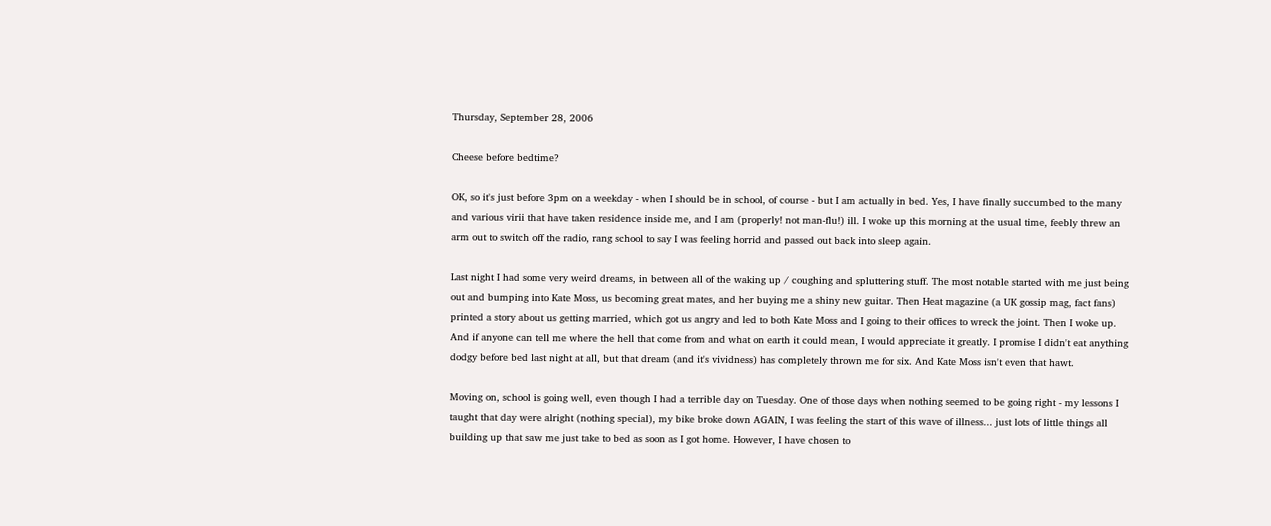Thursday, September 28, 2006

Cheese before bedtime?

OK, so it's just before 3pm on a weekday - when I should be in school, of course - but I am actually in bed. Yes, I have finally succumbed to the many and various virii that have taken residence inside me, and I am (properly! not man-flu!) ill. I woke up this morning at the usual time, feebly threw an arm out to switch off the radio, rang school to say I was feeling horrid and passed out back into sleep again.

Last night I had some very weird dreams, in between all of the waking up / coughing and spluttering stuff. The most notable started with me just being out and bumping into Kate Moss, us becoming great mates, and her buying me a shiny new guitar. Then Heat magazine (a UK gossip mag, fact fans) printed a story about us getting married, which got us angry and led to both Kate Moss and I going to their offices to wreck the joint. Then I woke up. And if anyone can tell me where the hell that come from and what on earth it could mean, I would appreciate it greatly. I promise I didn't eat anything dodgy before bed last night at all, but that dream (and it's vividness) has completely thrown me for six. And Kate Moss isn't even that hawt.

Moving on, school is going well, even though I had a terrible day on Tuesday. One of those days when nothing seemed to be going right - my lessons I taught that day were alright (nothing special), my bike broke down AGAIN, I was feeling the start of this wave of illness... just lots of little things all building up that saw me just take to bed as soon as I got home. However, I have chosen to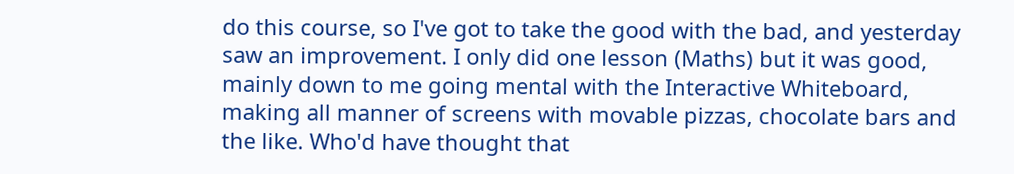do this course, so I've got to take the good with the bad, and yesterday saw an improvement. I only did one lesson (Maths) but it was good, mainly down to me going mental with the Interactive Whiteboard, making all manner of screens with movable pizzas, chocolate bars and the like. Who'd have thought that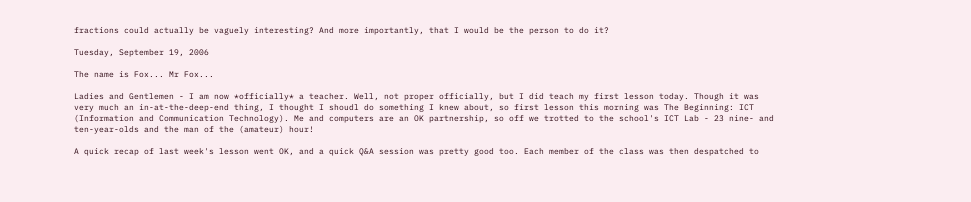fractions could actually be vaguely interesting? And more importantly, that I would be the person to do it?

Tuesday, September 19, 2006

The name is Fox... Mr Fox...

Ladies and Gentlemen - I am now *officially* a teacher. Well, not proper officially, but I did teach my first lesson today. Though it was very much an in-at-the-deep-end thing, I thought I shoudl do something I knew about, so first lesson this morning was The Beginning: ICT (Information and Communication Technology). Me and computers are an OK partnership, so off we trotted to the school's ICT Lab - 23 nine- and ten-year-olds and the man of the (amateur) hour!

A quick recap of last week's lesson went OK, and a quick Q&A session was pretty good too. Each member of the class was then despatched to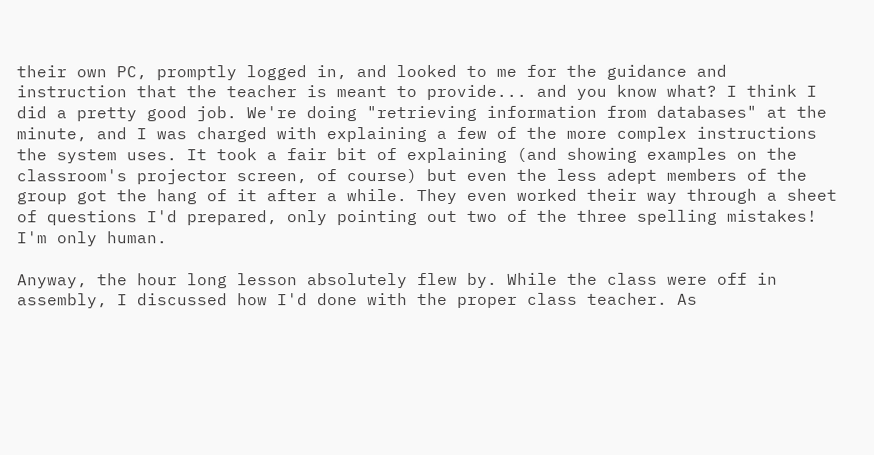their own PC, promptly logged in, and looked to me for the guidance and instruction that the teacher is meant to provide... and you know what? I think I did a pretty good job. We're doing "retrieving information from databases" at the minute, and I was charged with explaining a few of the more complex instructions the system uses. It took a fair bit of explaining (and showing examples on the classroom's projector screen, of course) but even the less adept members of the group got the hang of it after a while. They even worked their way through a sheet of questions I'd prepared, only pointing out two of the three spelling mistakes! I'm only human.

Anyway, the hour long lesson absolutely flew by. While the class were off in assembly, I discussed how I'd done with the proper class teacher. As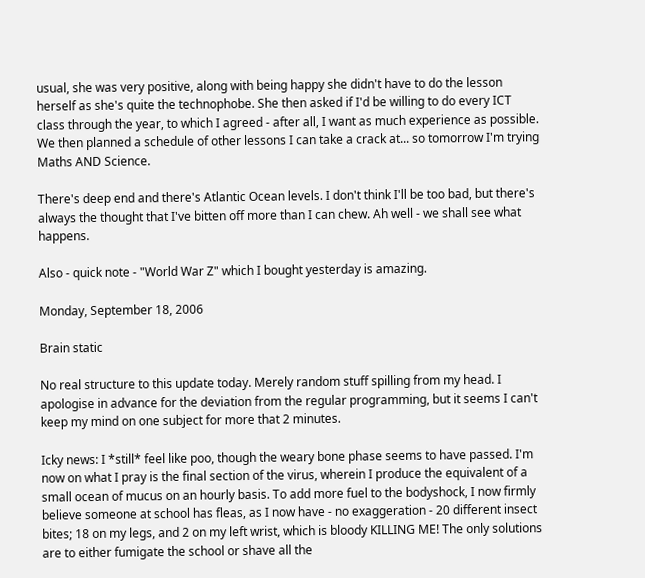usual, she was very positive, along with being happy she didn't have to do the lesson herself as she's quite the technophobe. She then asked if I'd be willing to do every ICT class through the year, to which I agreed - after all, I want as much experience as possible. We then planned a schedule of other lessons I can take a crack at... so tomorrow I'm trying Maths AND Science.

There's deep end and there's Atlantic Ocean levels. I don't think I'll be too bad, but there's always the thought that I've bitten off more than I can chew. Ah well - we shall see what happens.

Also - quick note - "World War Z" which I bought yesterday is amazing.

Monday, September 18, 2006

Brain static

No real structure to this update today. Merely random stuff spilling from my head. I apologise in advance for the deviation from the regular programming, but it seems I can't keep my mind on one subject for more that 2 minutes.

Icky news: I *still* feel like poo, though the weary bone phase seems to have passed. I'm now on what I pray is the final section of the virus, wherein I produce the equivalent of a small ocean of mucus on an hourly basis. To add more fuel to the bodyshock, I now firmly believe someone at school has fleas, as I now have - no exaggeration - 20 different insect bites; 18 on my legs, and 2 on my left wrist, which is bloody KILLING ME! The only solutions are to either fumigate the school or shave all the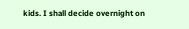kids. I shall decide overnight on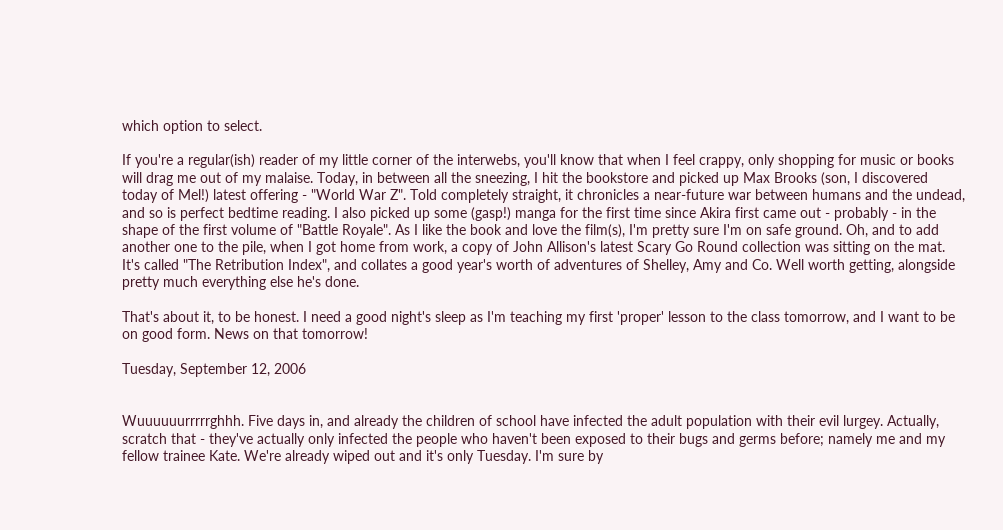which option to select.

If you're a regular(ish) reader of my little corner of the interwebs, you'll know that when I feel crappy, only shopping for music or books will drag me out of my malaise. Today, in between all the sneezing, I hit the bookstore and picked up Max Brooks (son, I discovered today of Mel!) latest offering - "World War Z". Told completely straight, it chronicles a near-future war between humans and the undead, and so is perfect bedtime reading. I also picked up some (gasp!) manga for the first time since Akira first came out - probably - in the shape of the first volume of "Battle Royale". As I like the book and love the film(s), I'm pretty sure I'm on safe ground. Oh, and to add another one to the pile, when I got home from work, a copy of John Allison's latest Scary Go Round collection was sitting on the mat. It's called "The Retribution Index", and collates a good year's worth of adventures of Shelley, Amy and Co. Well worth getting, alongside pretty much everything else he's done.

That's about it, to be honest. I need a good night's sleep as I'm teaching my first 'proper' lesson to the class tomorrow, and I want to be on good form. News on that tomorrow!

Tuesday, September 12, 2006


Wuuuuuurrrrrghhh. Five days in, and already the children of school have infected the adult population with their evil lurgey. Actually, scratch that - they've actually only infected the people who haven't been exposed to their bugs and germs before; namely me and my fellow trainee Kate. We're already wiped out and it's only Tuesday. I'm sure by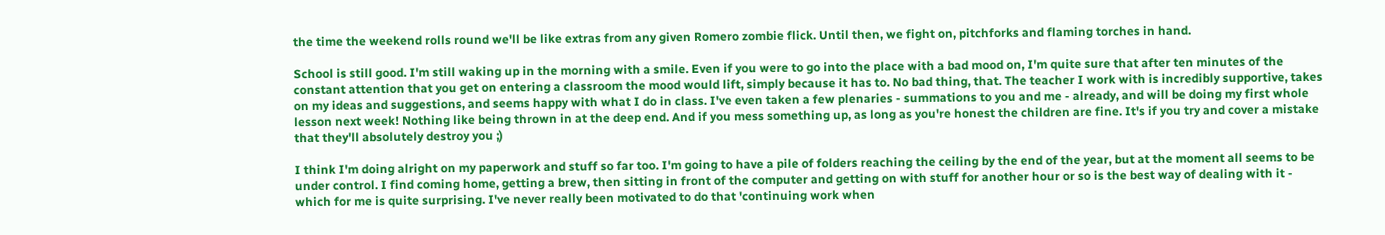the time the weekend rolls round we'll be like extras from any given Romero zombie flick. Until then, we fight on, pitchforks and flaming torches in hand.

School is still good. I'm still waking up in the morning with a smile. Even if you were to go into the place with a bad mood on, I'm quite sure that after ten minutes of the constant attention that you get on entering a classroom the mood would lift, simply because it has to. No bad thing, that. The teacher I work with is incredibly supportive, takes on my ideas and suggestions, and seems happy with what I do in class. I've even taken a few plenaries - summations to you and me - already, and will be doing my first whole lesson next week! Nothing like being thrown in at the deep end. And if you mess something up, as long as you're honest the children are fine. It's if you try and cover a mistake that they'll absolutely destroy you ;)

I think I'm doing alright on my paperwork and stuff so far too. I'm going to have a pile of folders reaching the ceiling by the end of the year, but at the moment all seems to be under control. I find coming home, getting a brew, then sitting in front of the computer and getting on with stuff for another hour or so is the best way of dealing with it - which for me is quite surprising. I've never really been motivated to do that 'continuing work when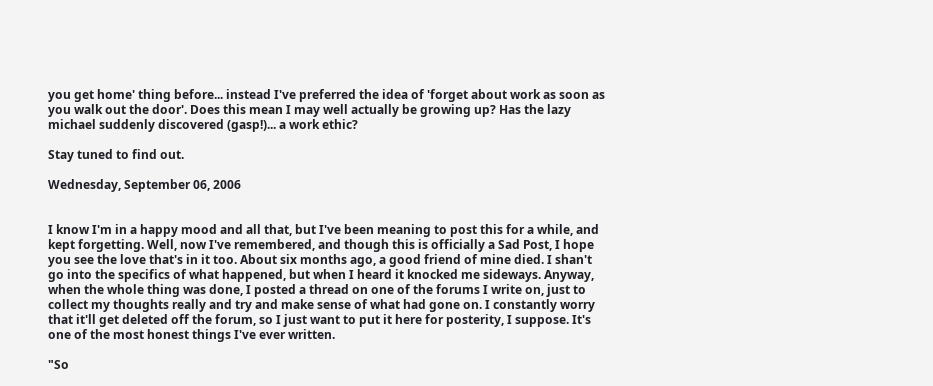you get home' thing before... instead I've preferred the idea of 'forget about work as soon as you walk out the door'. Does this mean I may well actually be growing up? Has the lazy michael suddenly discovered (gasp!)... a work ethic?

Stay tuned to find out.

Wednesday, September 06, 2006


I know I'm in a happy mood and all that, but I've been meaning to post this for a while, and kept forgetting. Well, now I've remembered, and though this is officially a Sad Post, I hope you see the love that's in it too. About six months ago, a good friend of mine died. I shan't go into the specifics of what happened, but when I heard it knocked me sideways. Anyway, when the whole thing was done, I posted a thread on one of the forums I write on, just to collect my thoughts really and try and make sense of what had gone on. I constantly worry that it'll get deleted off the forum, so I just want to put it here for posterity, I suppose. It's one of the most honest things I've ever written.

"So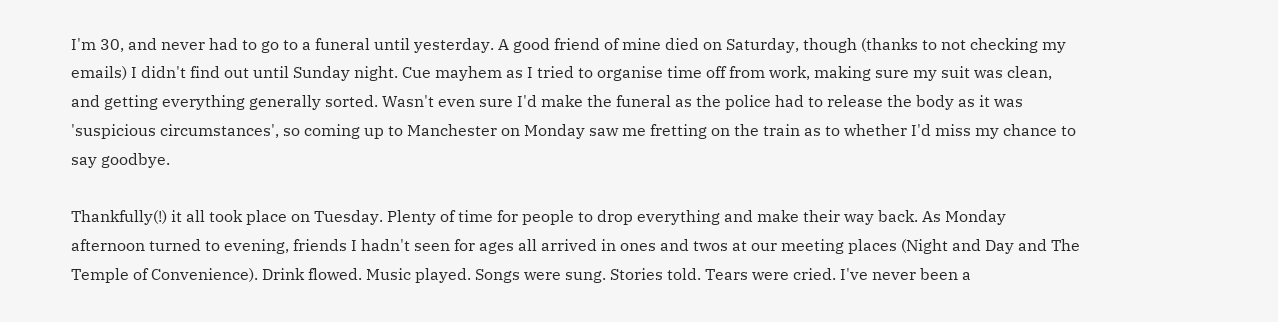I'm 30, and never had to go to a funeral until yesterday. A good friend of mine died on Saturday, though (thanks to not checking my emails) I didn't find out until Sunday night. Cue mayhem as I tried to organise time off from work, making sure my suit was clean, and getting everything generally sorted. Wasn't even sure I'd make the funeral as the police had to release the body as it was 'suspicious circumstances', so coming up to Manchester on Monday saw me fretting on the train as to whether I'd miss my chance to say goodbye.

Thankfully(!) it all took place on Tuesday. Plenty of time for people to drop everything and make their way back. As Monday afternoon turned to evening, friends I hadn't seen for ages all arrived in ones and twos at our meeting places (Night and Day and The Temple of Convenience). Drink flowed. Music played. Songs were sung. Stories told. Tears were cried. I've never been a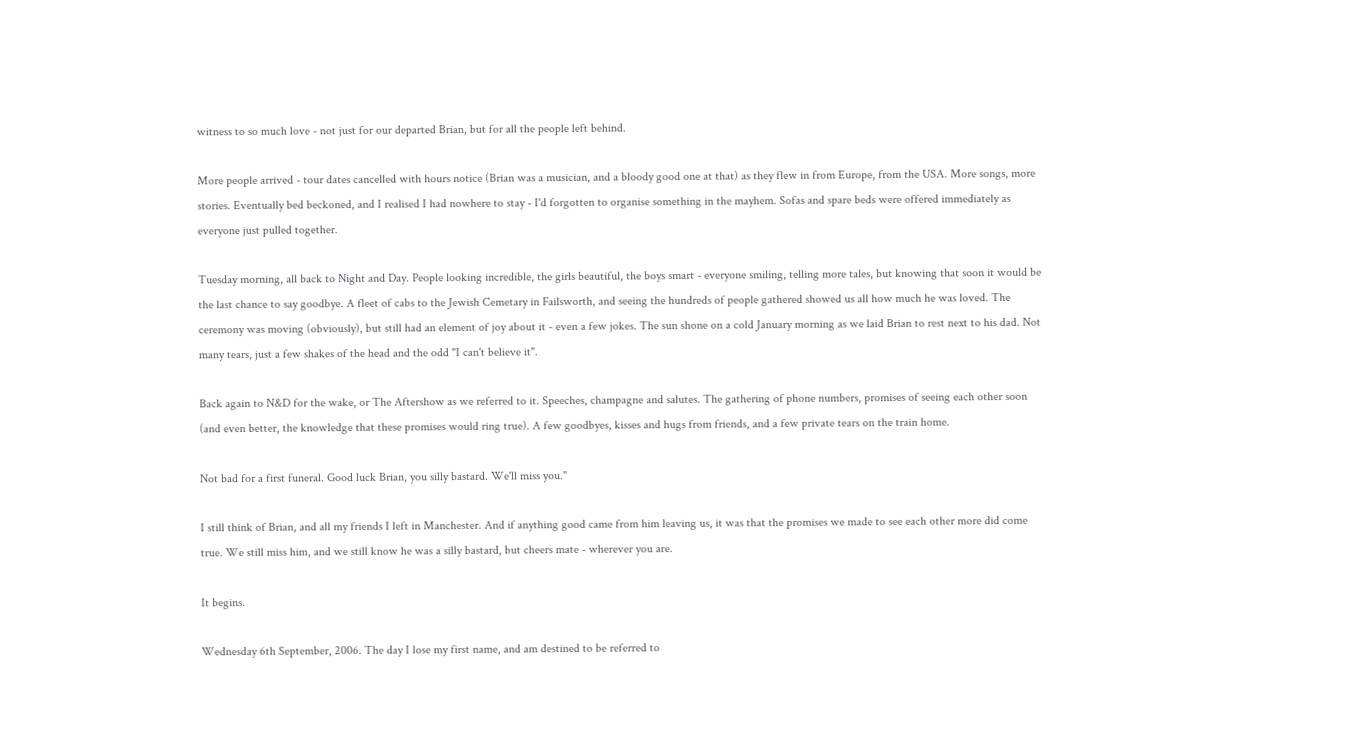witness to so much love - not just for our departed Brian, but for all the people left behind.

More people arrived - tour dates cancelled with hours notice (Brian was a musician, and a bloody good one at that) as they flew in from Europe, from the USA. More songs, more stories. Eventually bed beckoned, and I realised I had nowhere to stay - I'd forgotten to organise something in the mayhem. Sofas and spare beds were offered immediately as everyone just pulled together.

Tuesday morning, all back to Night and Day. People looking incredible, the girls beautiful, the boys smart - everyone smiling, telling more tales, but knowing that soon it would be the last chance to say goodbye. A fleet of cabs to the Jewish Cemetary in Failsworth, and seeing the hundreds of people gathered showed us all how much he was loved. The ceremony was moving (obviously), but still had an element of joy about it - even a few jokes. The sun shone on a cold January morning as we laid Brian to rest next to his dad. Not many tears, just a few shakes of the head and the odd "I can't believe it".

Back again to N&D for the wake, or The Aftershow as we referred to it. Speeches, champagne and salutes. The gathering of phone numbers, promises of seeing each other soon (and even better, the knowledge that these promises would ring true). A few goodbyes, kisses and hugs from friends, and a few private tears on the train home.

Not bad for a first funeral. Good luck Brian, you silly bastard. We'll miss you."

I still think of Brian, and all my friends I left in Manchester. And if anything good came from him leaving us, it was that the promises we made to see each other more did come true. We still miss him, and we still know he was a silly bastard, but cheers mate - wherever you are.

It begins.

Wednesday 6th September, 2006. The day I lose my first name, and am destined to be referred to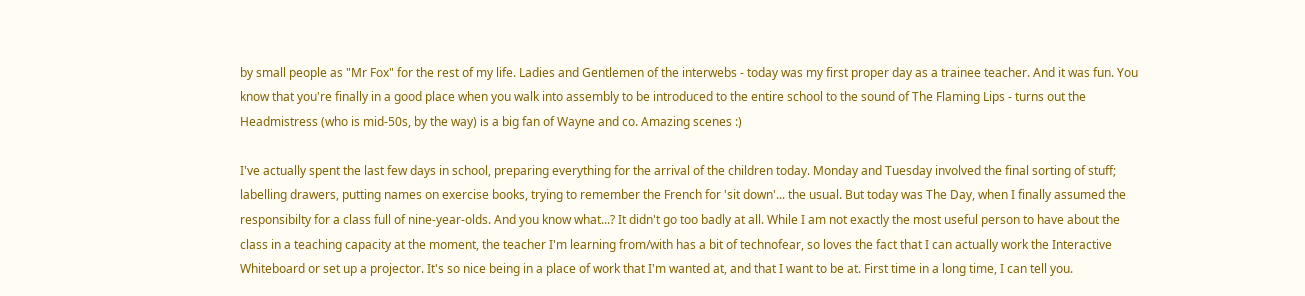by small people as "Mr Fox" for the rest of my life. Ladies and Gentlemen of the interwebs - today was my first proper day as a trainee teacher. And it was fun. You know that you're finally in a good place when you walk into assembly to be introduced to the entire school to the sound of The Flaming Lips - turns out the Headmistress (who is mid-50s, by the way) is a big fan of Wayne and co. Amazing scenes :)

I've actually spent the last few days in school, preparing everything for the arrival of the children today. Monday and Tuesday involved the final sorting of stuff; labelling drawers, putting names on exercise books, trying to remember the French for 'sit down'... the usual. But today was The Day, when I finally assumed the responsibilty for a class full of nine-year-olds. And you know what...? It didn't go too badly at all. While I am not exactly the most useful person to have about the class in a teaching capacity at the moment, the teacher I'm learning from/with has a bit of technofear, so loves the fact that I can actually work the Interactive Whiteboard or set up a projector. It's so nice being in a place of work that I'm wanted at, and that I want to be at. First time in a long time, I can tell you.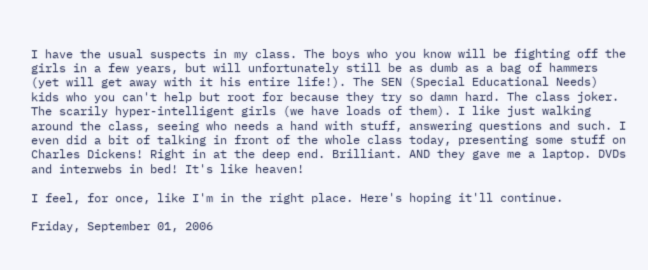I have the usual suspects in my class. The boys who you know will be fighting off the girls in a few years, but will unfortunately still be as dumb as a bag of hammers (yet will get away with it his entire life!). The SEN (Special Educational Needs) kids who you can't help but root for because they try so damn hard. The class joker. The scarily hyper-intelligent girls (we have loads of them). I like just walking around the class, seeing who needs a hand with stuff, answering questions and such. I even did a bit of talking in front of the whole class today, presenting some stuff on Charles Dickens! Right in at the deep end. Brilliant. AND they gave me a laptop. DVDs and interwebs in bed! It's like heaven!

I feel, for once, like I'm in the right place. Here's hoping it'll continue.

Friday, September 01, 2006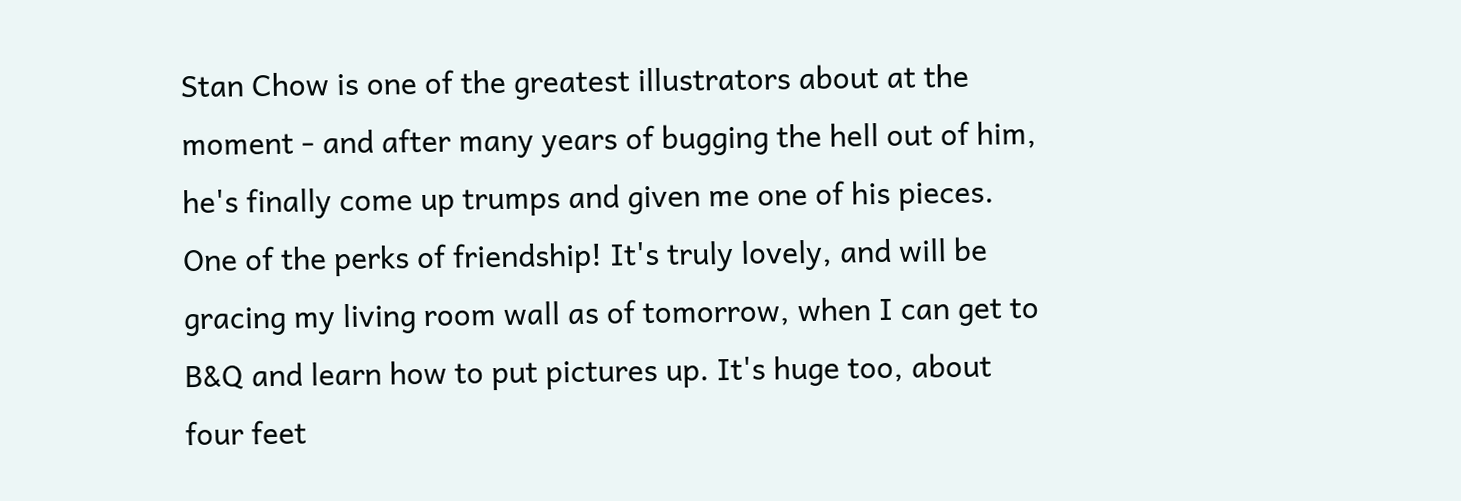Stan Chow is one of the greatest illustrators about at the moment - and after many years of bugging the hell out of him, he's finally come up trumps and given me one of his pieces. One of the perks of friendship! It's truly lovely, and will be gracing my living room wall as of tomorrow, when I can get to B&Q and learn how to put pictures up. It's huge too, about four feet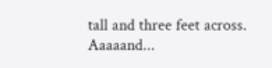tall and three feet across. Aaaaand...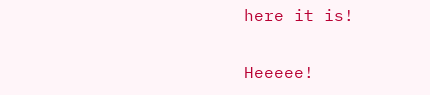here it is!

Heeeee!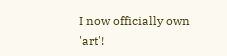I now officially own 'art'!